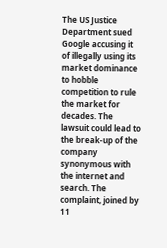The US Justice Department sued Google accusing it of illegally using its market dominance to hobble competition to rule the market for decades. The lawsuit could lead to the break-up of the company synonymous with the internet and search. The complaint, joined by 11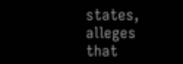states, alleges that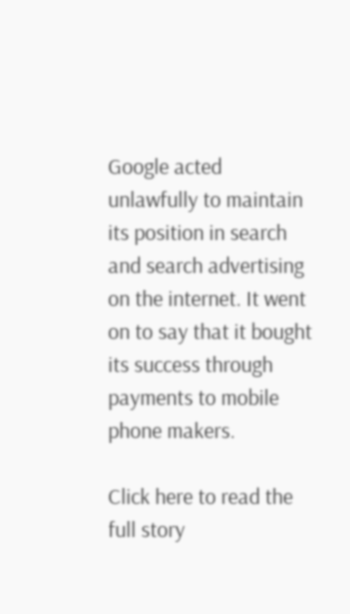Google acted unlawfully to maintain its position in search and search advertising on the internet. It went on to say that it bought its success through payments to mobile phone makers.

Click here to read the full story